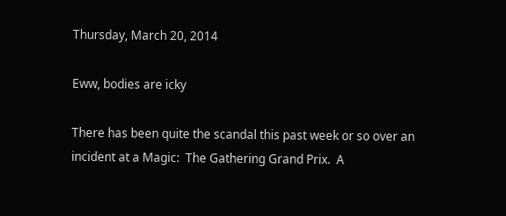Thursday, March 20, 2014

Eww, bodies are icky

There has been quite the scandal this past week or so over an incident at a Magic:  The Gathering Grand Prix.  A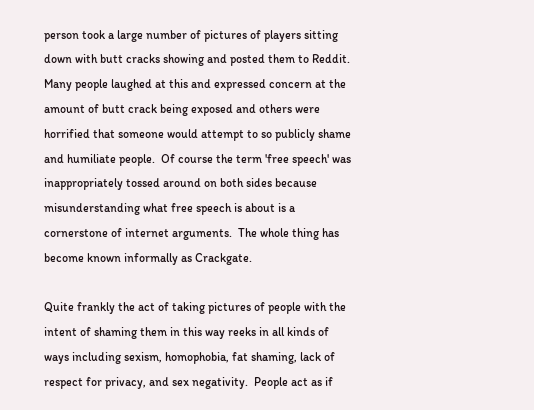person took a large number of pictures of players sitting down with butt cracks showing and posted them to Reddit.  Many people laughed at this and expressed concern at the amount of butt crack being exposed and others were horrified that someone would attempt to so publicly shame and humiliate people.  Of course the term 'free speech' was inappropriately tossed around on both sides because misunderstanding what free speech is about is a cornerstone of internet arguments.  The whole thing has become known informally as Crackgate.

Quite frankly the act of taking pictures of people with the intent of shaming them in this way reeks in all kinds of ways including sexism, homophobia, fat shaming, lack of respect for privacy, and sex negativity.  People act as if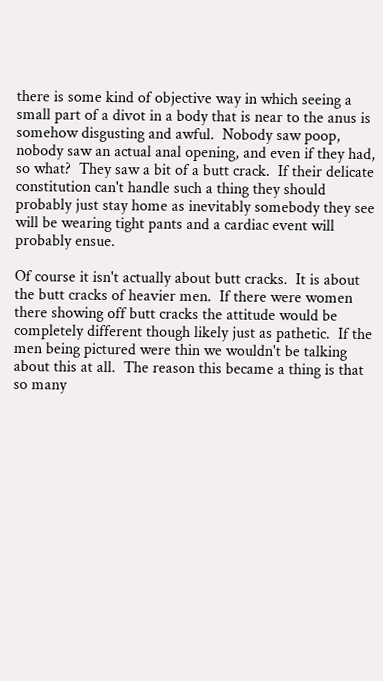there is some kind of objective way in which seeing a small part of a divot in a body that is near to the anus is somehow disgusting and awful.  Nobody saw poop, nobody saw an actual anal opening, and even if they had, so what?  They saw a bit of a butt crack.  If their delicate constitution can't handle such a thing they should probably just stay home as inevitably somebody they see will be wearing tight pants and a cardiac event will probably ensue.

Of course it isn't actually about butt cracks.  It is about the butt cracks of heavier men.  If there were women there showing off butt cracks the attitude would be completely different though likely just as pathetic.  If the men being pictured were thin we wouldn't be talking about this at all.  The reason this became a thing is that so many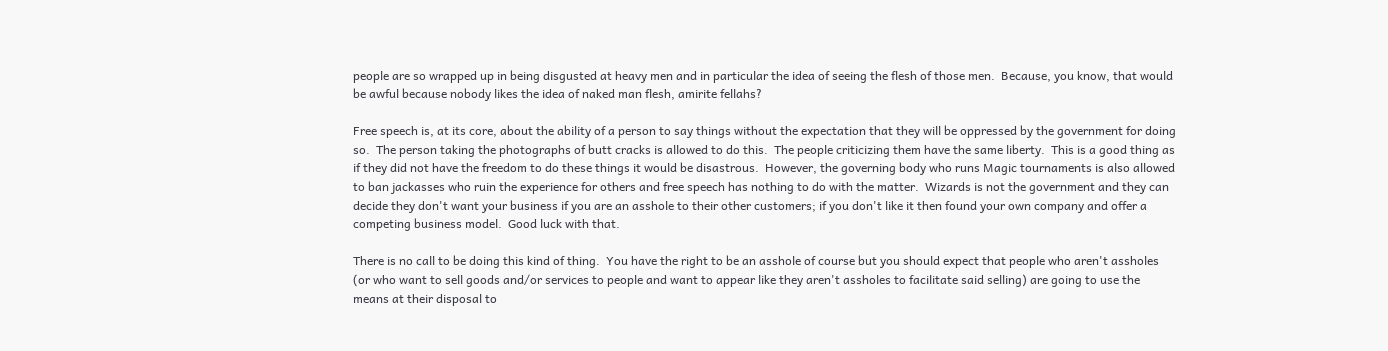people are so wrapped up in being disgusted at heavy men and in particular the idea of seeing the flesh of those men.  Because, you know, that would be awful because nobody likes the idea of naked man flesh, amirite fellahs?

Free speech is, at its core, about the ability of a person to say things without the expectation that they will be oppressed by the government for doing so.  The person taking the photographs of butt cracks is allowed to do this.  The people criticizing them have the same liberty.  This is a good thing as if they did not have the freedom to do these things it would be disastrous.  However, the governing body who runs Magic tournaments is also allowed to ban jackasses who ruin the experience for others and free speech has nothing to do with the matter.  Wizards is not the government and they can decide they don't want your business if you are an asshole to their other customers; if you don't like it then found your own company and offer a competing business model.  Good luck with that.

There is no call to be doing this kind of thing.  You have the right to be an asshole of course but you should expect that people who aren't assholes (or who want to sell goods and/or services to people and want to appear like they aren't assholes to facilitate said selling) are going to use the means at their disposal to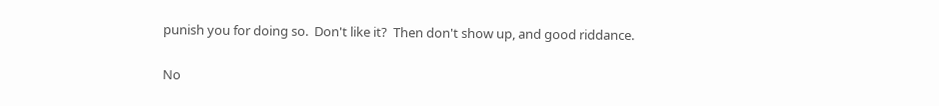punish you for doing so.  Don't like it?  Then don't show up, and good riddance.

No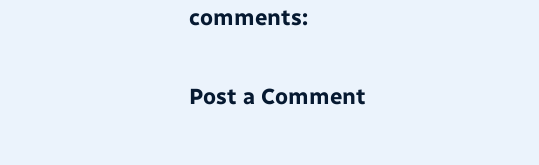comments:

Post a Comment